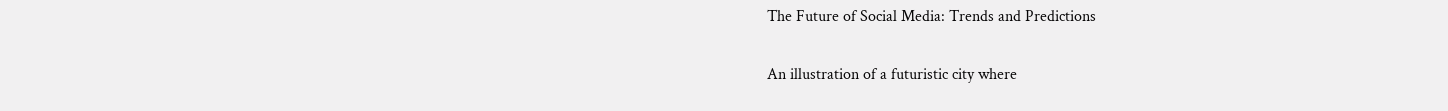The Future of Social Media: Trends and Predictions

An illustration of a futuristic city where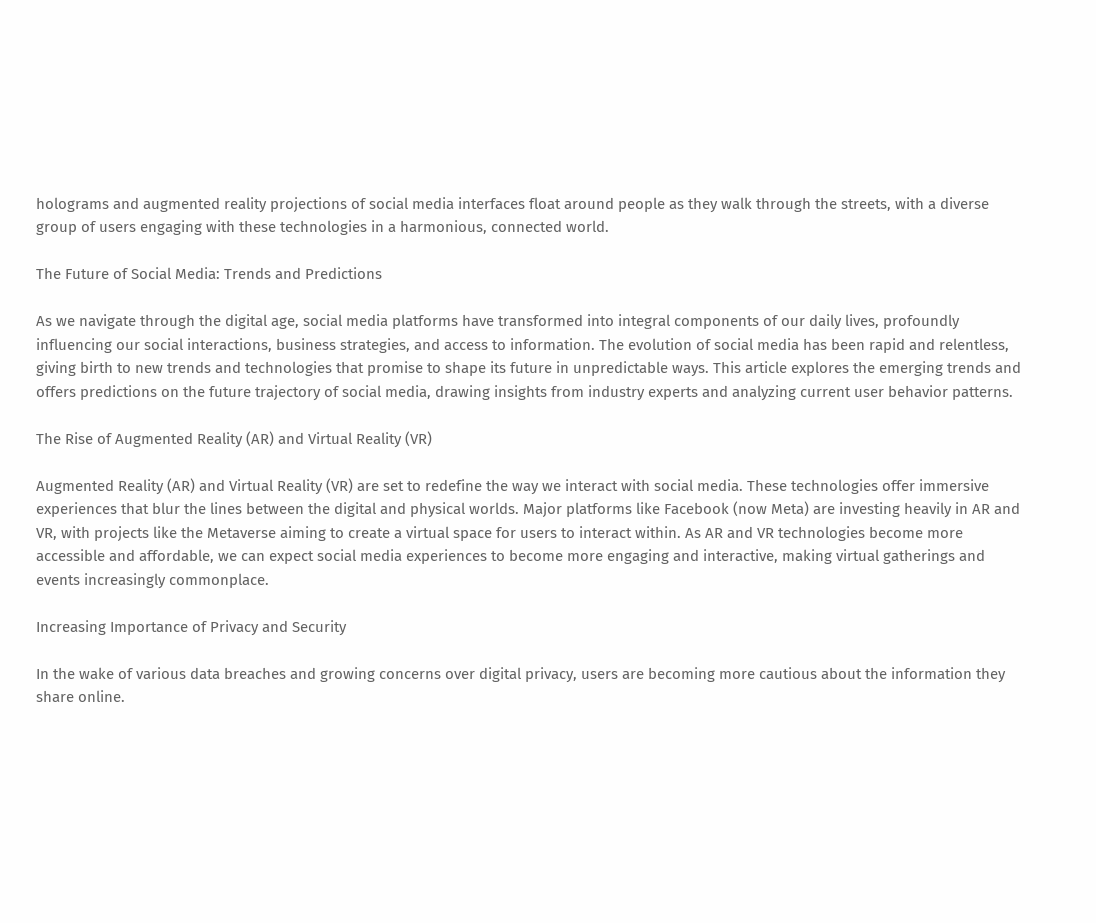holograms and augmented reality projections of social media interfaces float around people as they walk through the streets, with a diverse group of users engaging with these technologies in a harmonious, connected world.

The Future of Social Media: Trends and Predictions

As we navigate through the digital age, social media platforms have transformed into integral components of our daily lives, profoundly influencing our social interactions, business strategies, and access to information. The evolution of social media has been rapid and relentless, giving birth to new trends and technologies that promise to shape its future in unpredictable ways. This article explores the emerging trends and offers predictions on the future trajectory of social media, drawing insights from industry experts and analyzing current user behavior patterns.

The Rise of Augmented Reality (AR) and Virtual Reality (VR)

Augmented Reality (AR) and Virtual Reality (VR) are set to redefine the way we interact with social media. These technologies offer immersive experiences that blur the lines between the digital and physical worlds. Major platforms like Facebook (now Meta) are investing heavily in AR and VR, with projects like the Metaverse aiming to create a virtual space for users to interact within. As AR and VR technologies become more accessible and affordable, we can expect social media experiences to become more engaging and interactive, making virtual gatherings and events increasingly commonplace.

Increasing Importance of Privacy and Security

In the wake of various data breaches and growing concerns over digital privacy, users are becoming more cautious about the information they share online.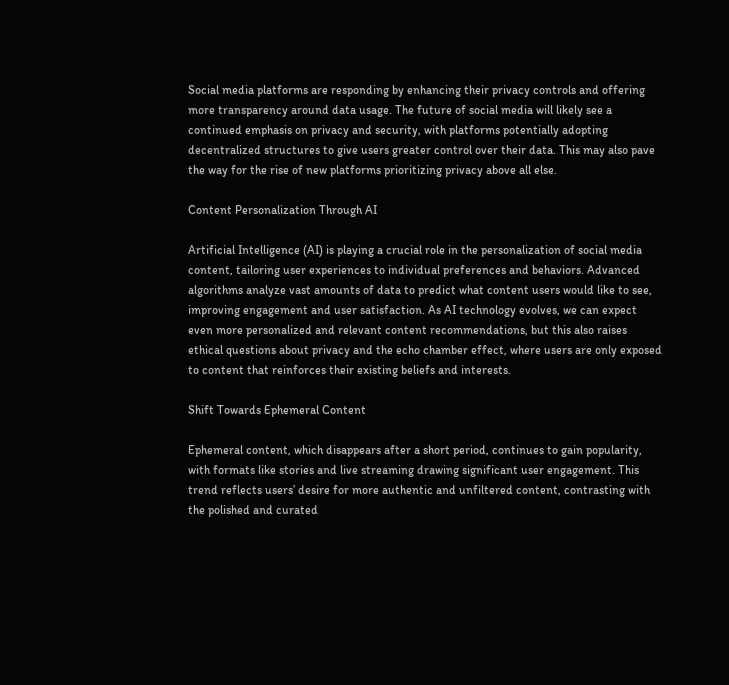Social media platforms are responding by enhancing their privacy controls and offering more transparency around data usage. The future of social media will likely see a continued emphasis on privacy and security, with platforms potentially adopting decentralized structures to give users greater control over their data. This may also pave the way for the rise of new platforms prioritizing privacy above all else.

Content Personalization Through AI

Artificial Intelligence (AI) is playing a crucial role in the personalization of social media content, tailoring user experiences to individual preferences and behaviors. Advanced algorithms analyze vast amounts of data to predict what content users would like to see, improving engagement and user satisfaction. As AI technology evolves, we can expect even more personalized and relevant content recommendations, but this also raises ethical questions about privacy and the echo chamber effect, where users are only exposed to content that reinforces their existing beliefs and interests.

Shift Towards Ephemeral Content

Ephemeral content, which disappears after a short period, continues to gain popularity, with formats like stories and live streaming drawing significant user engagement. This trend reflects users’ desire for more authentic and unfiltered content, contrasting with the polished and curated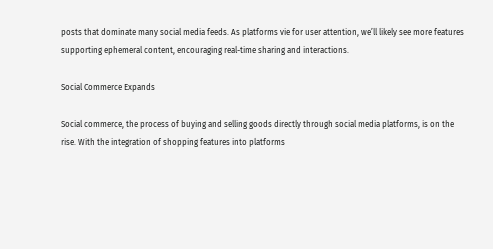posts that dominate many social media feeds. As platforms vie for user attention, we’ll likely see more features supporting ephemeral content, encouraging real-time sharing and interactions.

Social Commerce Expands

Social commerce, the process of buying and selling goods directly through social media platforms, is on the rise. With the integration of shopping features into platforms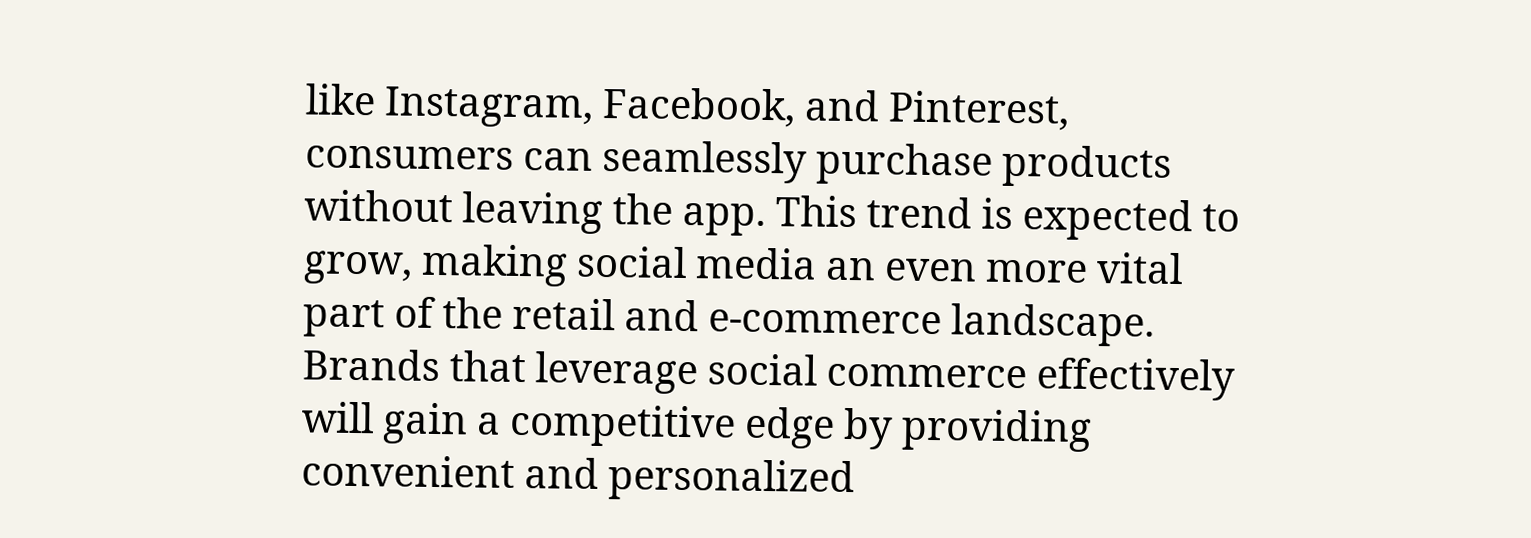like Instagram, Facebook, and Pinterest, consumers can seamlessly purchase products without leaving the app. This trend is expected to grow, making social media an even more vital part of the retail and e-commerce landscape. Brands that leverage social commerce effectively will gain a competitive edge by providing convenient and personalized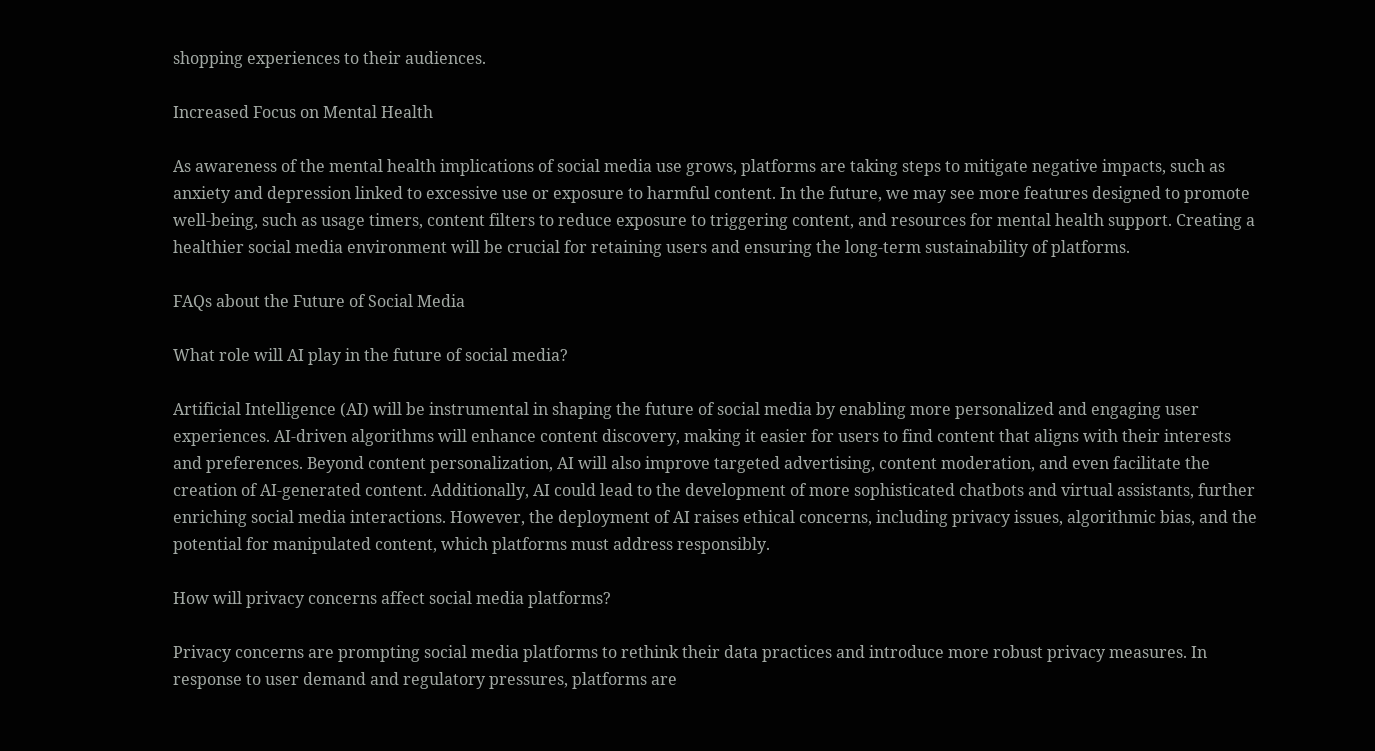shopping experiences to their audiences.

Increased Focus on Mental Health

As awareness of the mental health implications of social media use grows, platforms are taking steps to mitigate negative impacts, such as anxiety and depression linked to excessive use or exposure to harmful content. In the future, we may see more features designed to promote well-being, such as usage timers, content filters to reduce exposure to triggering content, and resources for mental health support. Creating a healthier social media environment will be crucial for retaining users and ensuring the long-term sustainability of platforms.

FAQs about the Future of Social Media

What role will AI play in the future of social media?

Artificial Intelligence (AI) will be instrumental in shaping the future of social media by enabling more personalized and engaging user experiences. AI-driven algorithms will enhance content discovery, making it easier for users to find content that aligns with their interests and preferences. Beyond content personalization, AI will also improve targeted advertising, content moderation, and even facilitate the creation of AI-generated content. Additionally, AI could lead to the development of more sophisticated chatbots and virtual assistants, further enriching social media interactions. However, the deployment of AI raises ethical concerns, including privacy issues, algorithmic bias, and the potential for manipulated content, which platforms must address responsibly.

How will privacy concerns affect social media platforms?

Privacy concerns are prompting social media platforms to rethink their data practices and introduce more robust privacy measures. In response to user demand and regulatory pressures, platforms are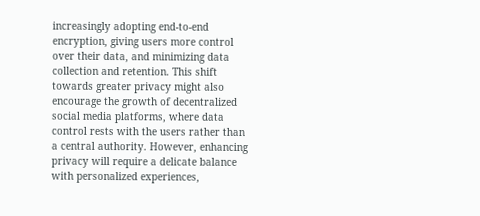increasingly adopting end-to-end encryption, giving users more control over their data, and minimizing data collection and retention. This shift towards greater privacy might also encourage the growth of decentralized social media platforms, where data control rests with the users rather than a central authority. However, enhancing privacy will require a delicate balance with personalized experiences,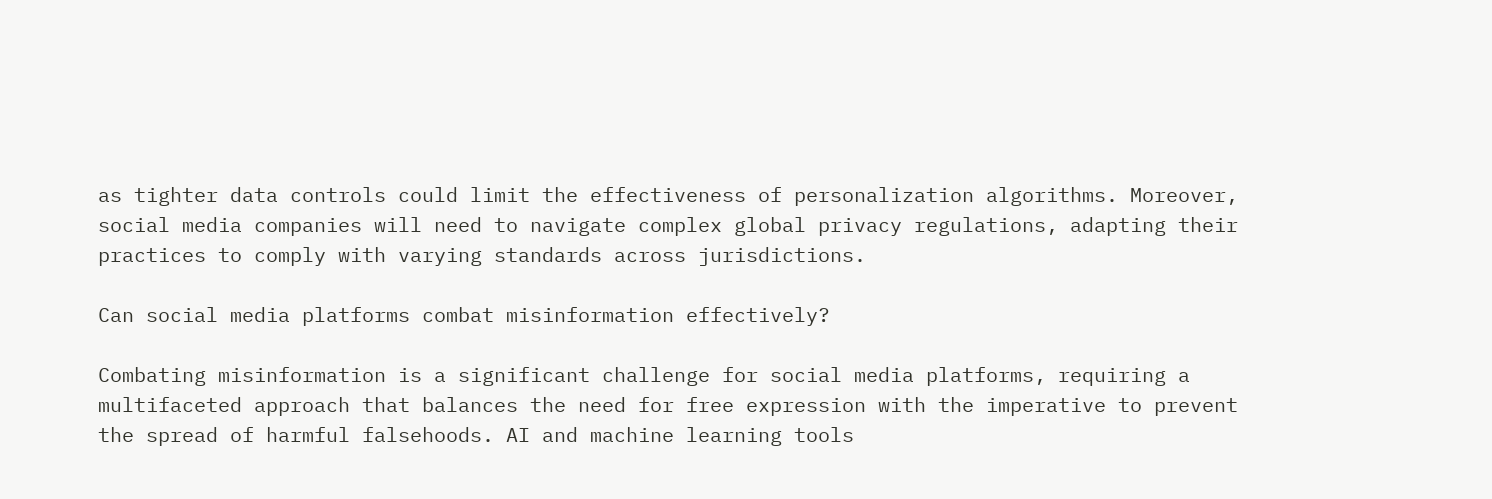as tighter data controls could limit the effectiveness of personalization algorithms. Moreover, social media companies will need to navigate complex global privacy regulations, adapting their practices to comply with varying standards across jurisdictions.

Can social media platforms combat misinformation effectively?

Combating misinformation is a significant challenge for social media platforms, requiring a multifaceted approach that balances the need for free expression with the imperative to prevent the spread of harmful falsehoods. AI and machine learning tools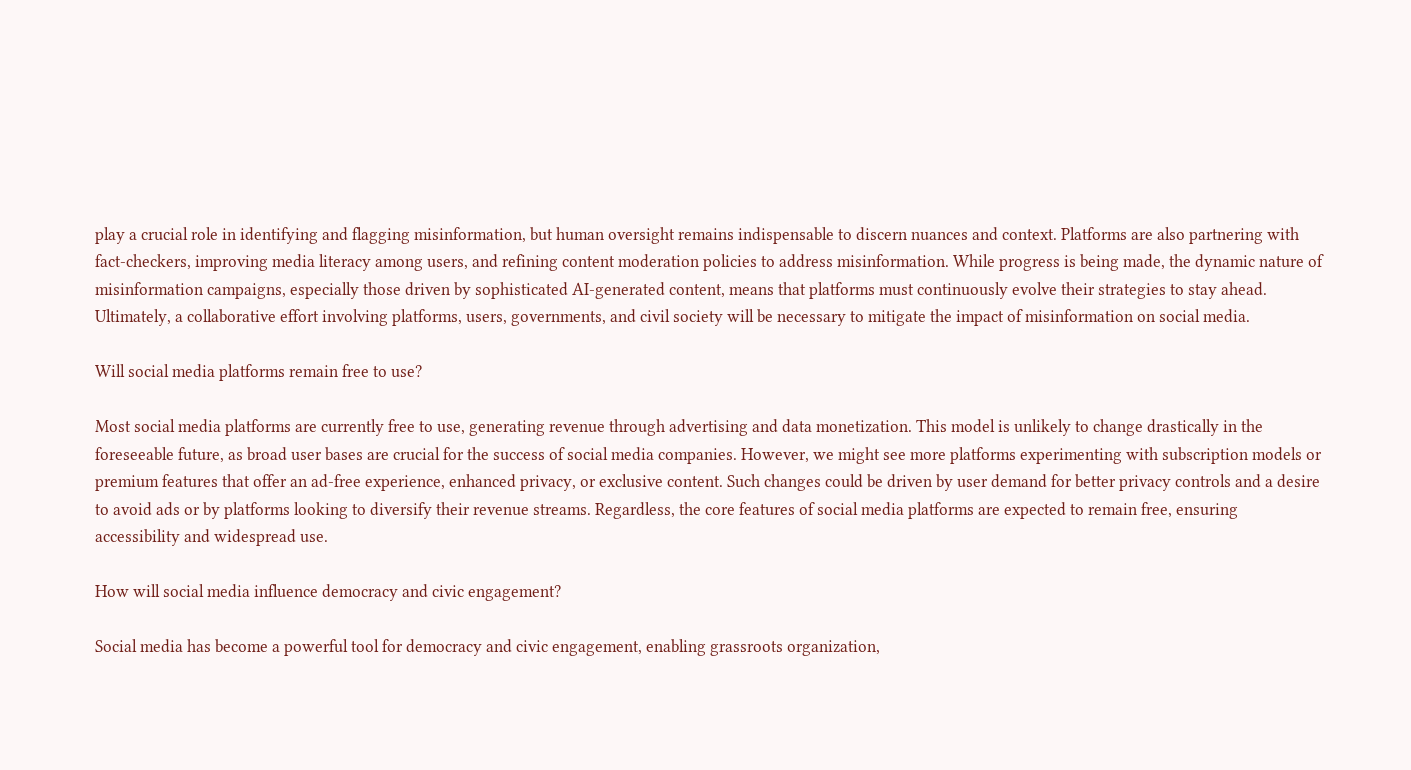play a crucial role in identifying and flagging misinformation, but human oversight remains indispensable to discern nuances and context. Platforms are also partnering with fact-checkers, improving media literacy among users, and refining content moderation policies to address misinformation. While progress is being made, the dynamic nature of misinformation campaigns, especially those driven by sophisticated AI-generated content, means that platforms must continuously evolve their strategies to stay ahead. Ultimately, a collaborative effort involving platforms, users, governments, and civil society will be necessary to mitigate the impact of misinformation on social media.

Will social media platforms remain free to use?

Most social media platforms are currently free to use, generating revenue through advertising and data monetization. This model is unlikely to change drastically in the foreseeable future, as broad user bases are crucial for the success of social media companies. However, we might see more platforms experimenting with subscription models or premium features that offer an ad-free experience, enhanced privacy, or exclusive content. Such changes could be driven by user demand for better privacy controls and a desire to avoid ads or by platforms looking to diversify their revenue streams. Regardless, the core features of social media platforms are expected to remain free, ensuring accessibility and widespread use.

How will social media influence democracy and civic engagement?

Social media has become a powerful tool for democracy and civic engagement, enabling grassroots organization,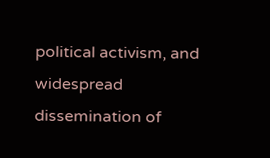political activism, and widespread dissemination of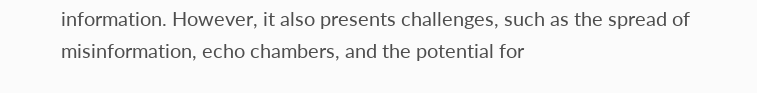information. However, it also presents challenges, such as the spread of misinformation, echo chambers, and the potential for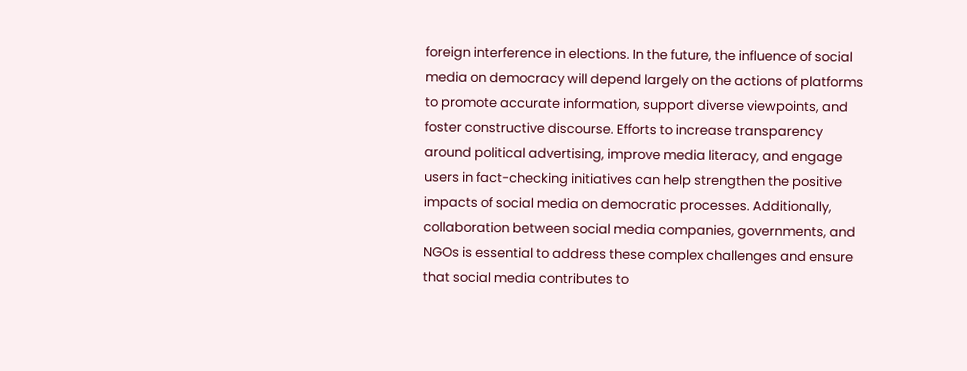foreign interference in elections. In the future, the influence of social media on democracy will depend largely on the actions of platforms to promote accurate information, support diverse viewpoints, and foster constructive discourse. Efforts to increase transparency around political advertising, improve media literacy, and engage users in fact-checking initiatives can help strengthen the positive impacts of social media on democratic processes. Additionally, collaboration between social media companies, governments, and NGOs is essential to address these complex challenges and ensure that social media contributes to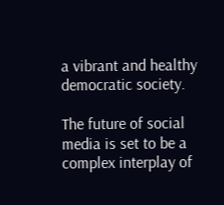a vibrant and healthy democratic society.

The future of social media is set to be a complex interplay of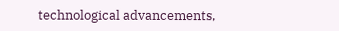technological advancements,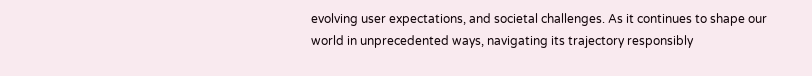evolving user expectations, and societal challenges. As it continues to shape our world in unprecedented ways, navigating its trajectory responsibly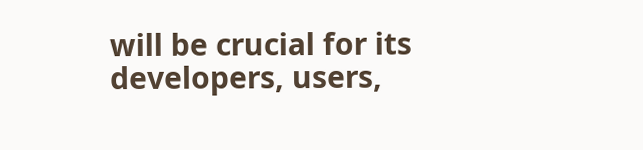will be crucial for its developers, users,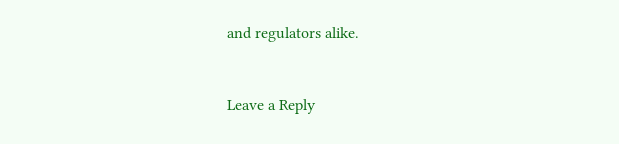and regulators alike.


Leave a Reply